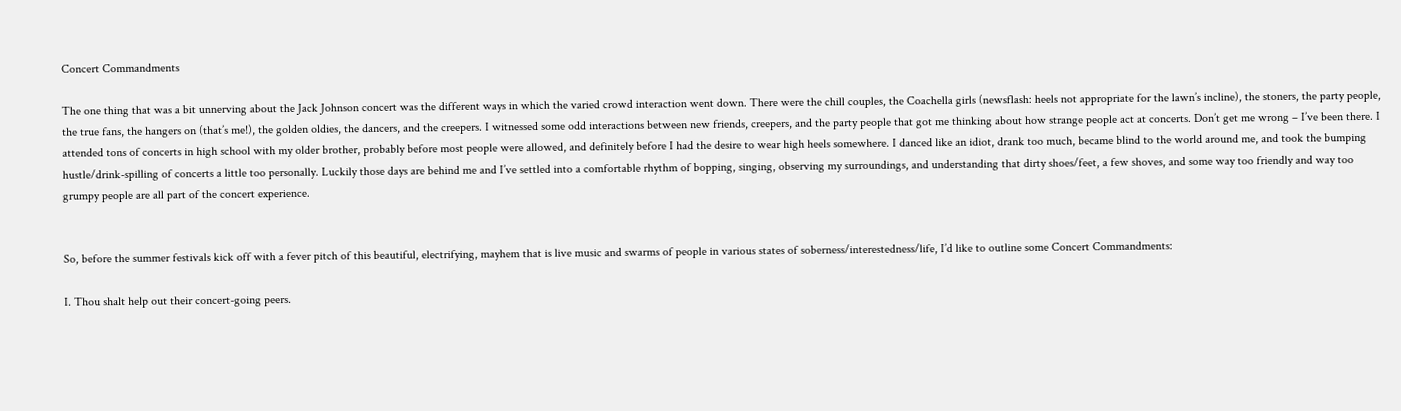Concert Commandments

The one thing that was a bit unnerving about the Jack Johnson concert was the different ways in which the varied crowd interaction went down. There were the chill couples, the Coachella girls (newsflash: heels not appropriate for the lawn’s incline), the stoners, the party people, the true fans, the hangers on (that’s me!), the golden oldies, the dancers, and the creepers. I witnessed some odd interactions between new friends, creepers, and the party people that got me thinking about how strange people act at concerts. Don’t get me wrong – I’ve been there. I attended tons of concerts in high school with my older brother, probably before most people were allowed, and definitely before I had the desire to wear high heels somewhere. I danced like an idiot, drank too much, became blind to the world around me, and took the bumping hustle/drink-spilling of concerts a little too personally. Luckily those days are behind me and I’ve settled into a comfortable rhythm of bopping, singing, observing my surroundings, and understanding that dirty shoes/feet, a few shoves, and some way too friendly and way too grumpy people are all part of the concert experience.


So, before the summer festivals kick off with a fever pitch of this beautiful, electrifying, mayhem that is live music and swarms of people in various states of soberness/interestedness/life, I’d like to outline some Concert Commandments:

I. Thou shalt help out their concert-going peers.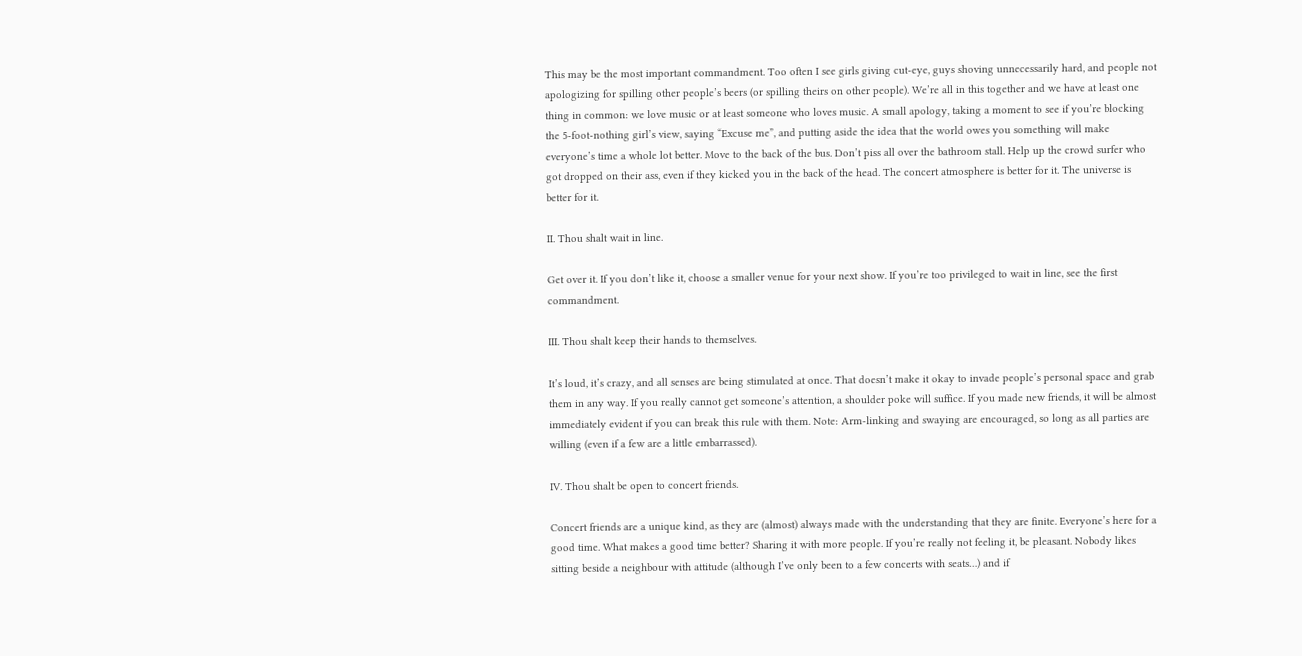This may be the most important commandment. Too often I see girls giving cut-eye, guys shoving unnecessarily hard, and people not apologizing for spilling other people’s beers (or spilling theirs on other people). We’re all in this together and we have at least one thing in common: we love music or at least someone who loves music. A small apology, taking a moment to see if you’re blocking the 5-foot-nothing girl’s view, saying “Excuse me”, and putting aside the idea that the world owes you something will make everyone’s time a whole lot better. Move to the back of the bus. Don’t piss all over the bathroom stall. Help up the crowd surfer who got dropped on their ass, even if they kicked you in the back of the head. The concert atmosphere is better for it. The universe is better for it.

II. Thou shalt wait in line.

Get over it. If you don’t like it, choose a smaller venue for your next show. If you’re too privileged to wait in line, see the first commandment.

III. Thou shalt keep their hands to themselves.

It’s loud, it’s crazy, and all senses are being stimulated at once. That doesn’t make it okay to invade people’s personal space and grab them in any way. If you really cannot get someone’s attention, a shoulder poke will suffice. If you made new friends, it will be almost immediately evident if you can break this rule with them. Note: Arm-linking and swaying are encouraged, so long as all parties are willing (even if a few are a little embarrassed).

IV. Thou shalt be open to concert friends.

Concert friends are a unique kind, as they are (almost) always made with the understanding that they are finite. Everyone’s here for a good time. What makes a good time better? Sharing it with more people. If you’re really not feeling it, be pleasant. Nobody likes sitting beside a neighbour with attitude (although I’ve only been to a few concerts with seats…) and if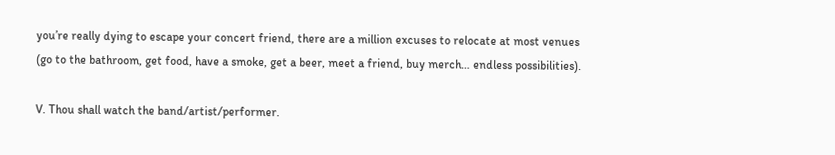you’re really dying to escape your concert friend, there are a million excuses to relocate at most venues (go to the bathroom, get food, have a smoke, get a beer, meet a friend, buy merch… endless possibilities).

V. Thou shall watch the band/artist/performer.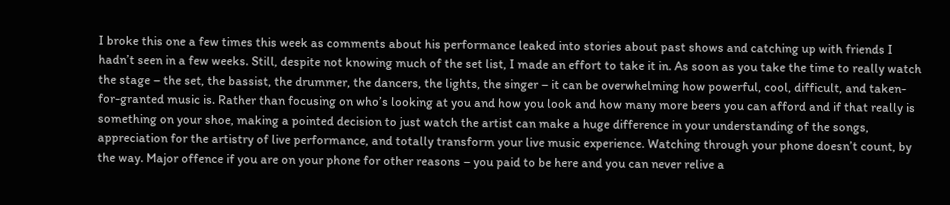I broke this one a few times this week as comments about his performance leaked into stories about past shows and catching up with friends I hadn’t seen in a few weeks. Still, despite not knowing much of the set list, I made an effort to take it in. As soon as you take the time to really watch the stage – the set, the bassist, the drummer, the dancers, the lights, the singer – it can be overwhelming how powerful, cool, difficult, and taken-for-granted music is. Rather than focusing on who’s looking at you and how you look and how many more beers you can afford and if that really is something on your shoe, making a pointed decision to just watch the artist can make a huge difference in your understanding of the songs, appreciation for the artistry of live performance, and totally transform your live music experience. Watching through your phone doesn’t count, by the way. Major offence if you are on your phone for other reasons – you paid to be here and you can never relive a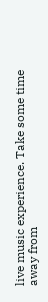live music experience. Take some time away from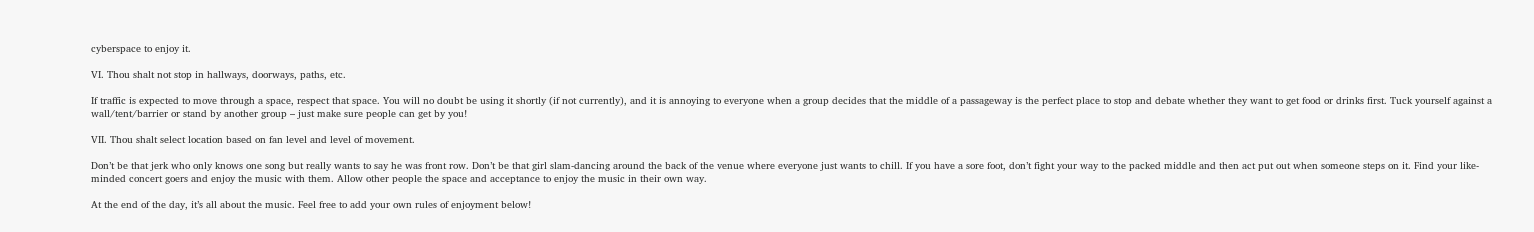cyberspace to enjoy it.

VI. Thou shalt not stop in hallways, doorways, paths, etc.

If traffic is expected to move through a space, respect that space. You will no doubt be using it shortly (if not currently), and it is annoying to everyone when a group decides that the middle of a passageway is the perfect place to stop and debate whether they want to get food or drinks first. Tuck yourself against a wall/tent/barrier or stand by another group – just make sure people can get by you!

VII. Thou shalt select location based on fan level and level of movement.

Don’t be that jerk who only knows one song but really wants to say he was front row. Don’t be that girl slam-dancing around the back of the venue where everyone just wants to chill. If you have a sore foot, don’t fight your way to the packed middle and then act put out when someone steps on it. Find your like-minded concert goers and enjoy the music with them. Allow other people the space and acceptance to enjoy the music in their own way.

At the end of the day, it’s all about the music. Feel free to add your own rules of enjoyment below!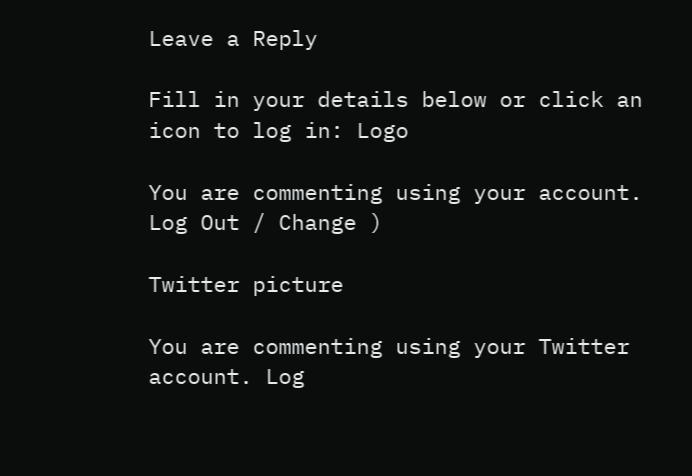Leave a Reply

Fill in your details below or click an icon to log in: Logo

You are commenting using your account. Log Out / Change )

Twitter picture

You are commenting using your Twitter account. Log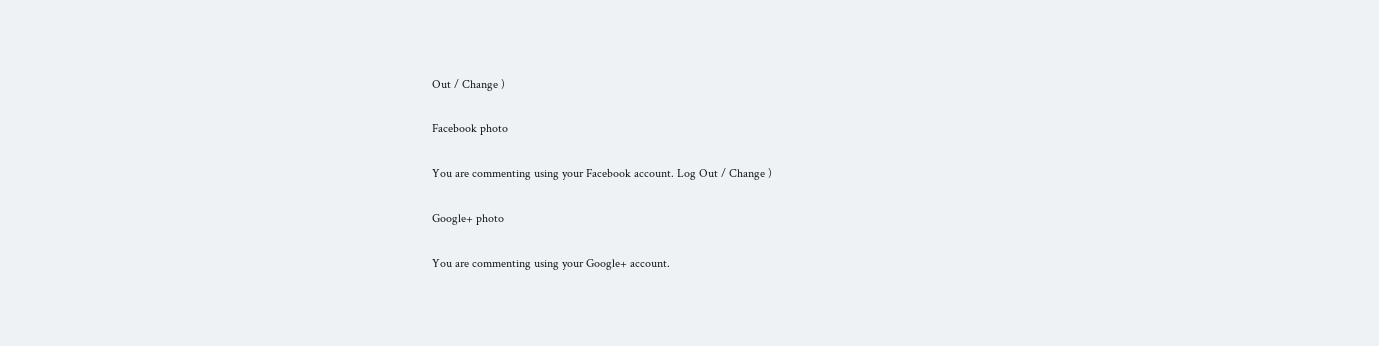Out / Change )

Facebook photo

You are commenting using your Facebook account. Log Out / Change )

Google+ photo

You are commenting using your Google+ account.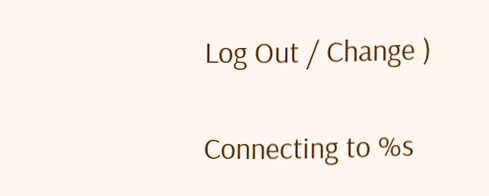Log Out / Change )

Connecting to %s